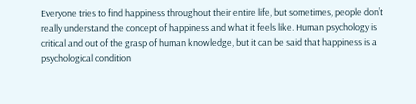Everyone tries to find happiness throughout their entire life, but sometimes, people don’t really understand the concept of happiness and what it feels like. Human psychology is critical and out of the grasp of human knowledge, but it can be said that happiness is a psychological condition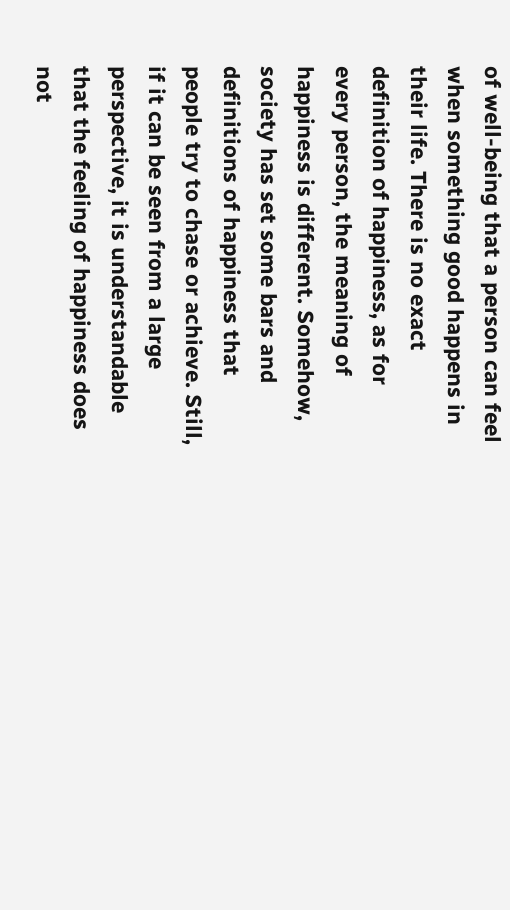of well-being that a person can feel when something good happens in their life. There is no exact definition of happiness, as for every person, the meaning of happiness is different. Somehow, society has set some bars and definitions of happiness that people try to chase or achieve. Still, if it can be seen from a large perspective, it is understandable that the feeling of happiness does not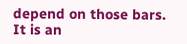depend on those bars. It is an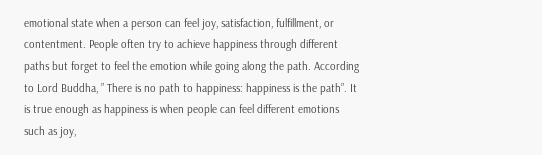emotional state when a person can feel joy, satisfaction, fulfillment, or contentment. People often try to achieve happiness through different paths but forget to feel the emotion while going along the path. According to Lord Buddha, ” There is no path to happiness: happiness is the path”. It is true enough as happiness is when people can feel different emotions such as joy,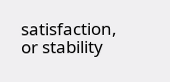satisfaction, or stability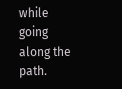while going along the path.